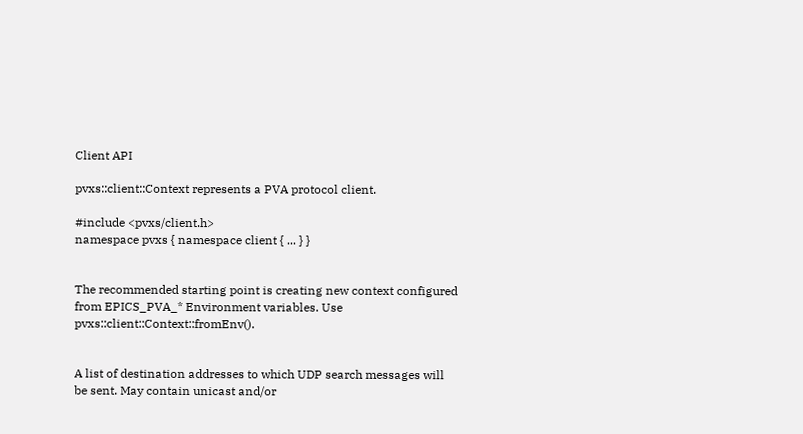Client API

pvxs::client::Context represents a PVA protocol client.

#include <pvxs/client.h>
namespace pvxs { namespace client { ... } }


The recommended starting point is creating new context configured from EPICS_PVA_* Environment variables. Use pvxs::client::Context::fromEnv().


A list of destination addresses to which UDP search messages will be sent. May contain unicast and/or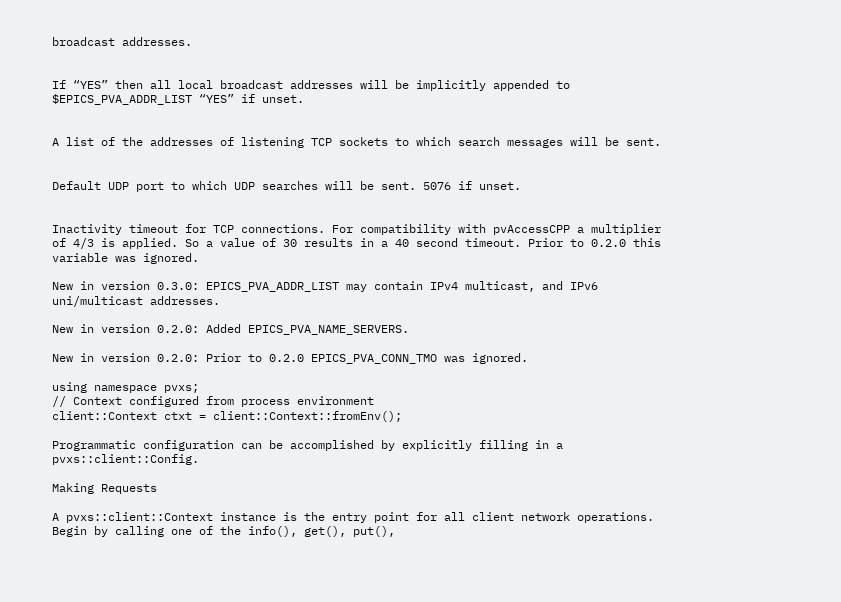broadcast addresses.


If “YES” then all local broadcast addresses will be implicitly appended to $EPICS_PVA_ADDR_LIST “YES” if unset.


A list of the addresses of listening TCP sockets to which search messages will be sent.


Default UDP port to which UDP searches will be sent. 5076 if unset.


Inactivity timeout for TCP connections. For compatibility with pvAccessCPP a multiplier of 4/3 is applied. So a value of 30 results in a 40 second timeout. Prior to 0.2.0 this variable was ignored.

New in version 0.3.0: EPICS_PVA_ADDR_LIST may contain IPv4 multicast, and IPv6 uni/multicast addresses.

New in version 0.2.0: Added EPICS_PVA_NAME_SERVERS.

New in version 0.2.0: Prior to 0.2.0 EPICS_PVA_CONN_TMO was ignored.

using namespace pvxs;
// Context configured from process environment
client::Context ctxt = client::Context::fromEnv();

Programmatic configuration can be accomplished by explicitly filling in a pvxs::client::Config.

Making Requests

A pvxs::client::Context instance is the entry point for all client network operations. Begin by calling one of the info(), get(), put(),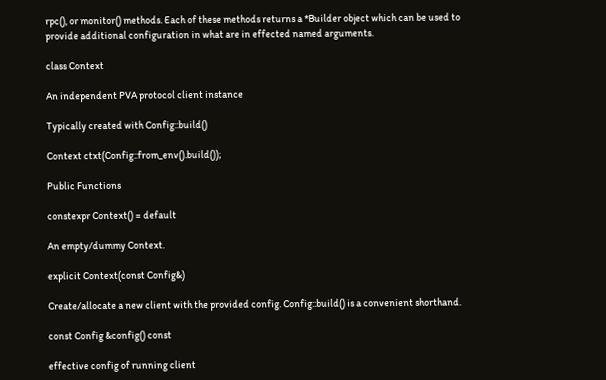rpc(), or monitor() methods. Each of these methods returns a *Builder object which can be used to provide additional configuration in what are in effected named arguments.

class Context

An independent PVA protocol client instance

Typically created with Config::build()

Context ctxt(Config::from_env().build());

Public Functions

constexpr Context() = default

An empty/dummy Context.

explicit Context(const Config&)

Create/allocate a new client with the provided config. Config::build() is a convenient shorthand.

const Config &config() const

effective config of running client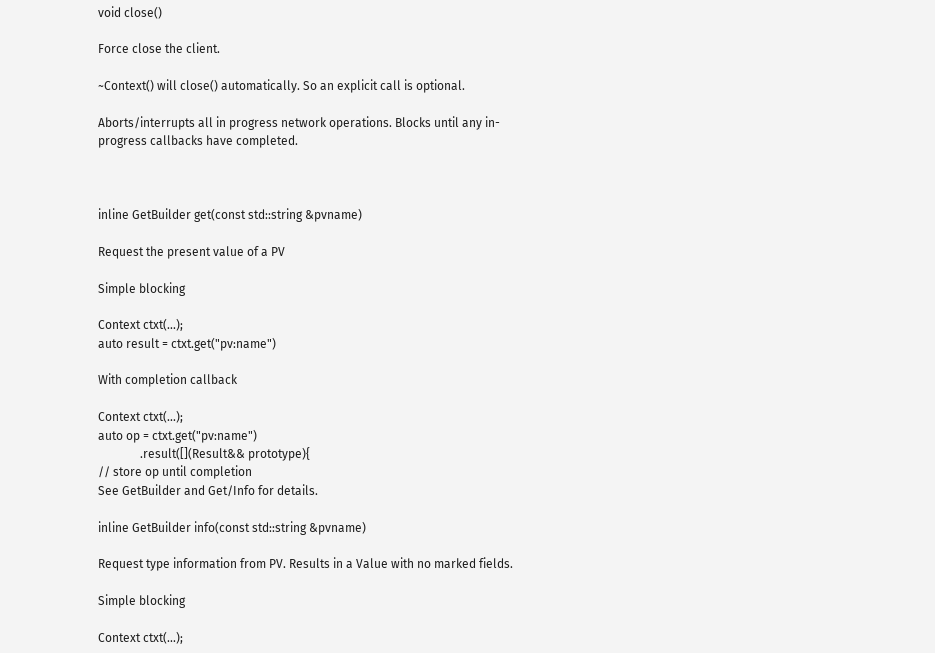void close()

Force close the client.

~Context() will close() automatically. So an explicit call is optional.

Aborts/interrupts all in progress network operations. Blocks until any in-progress callbacks have completed.



inline GetBuilder get(const std::string &pvname)

Request the present value of a PV

Simple blocking

Context ctxt(...);
auto result = ctxt.get("pv:name")

With completion callback

Context ctxt(...);
auto op = ctxt.get("pv:name")
              .result([](Result&& prototype){
// store op until completion
See GetBuilder and Get/Info for details.

inline GetBuilder info(const std::string &pvname)

Request type information from PV. Results in a Value with no marked fields.

Simple blocking

Context ctxt(...);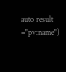auto result ="pv:name")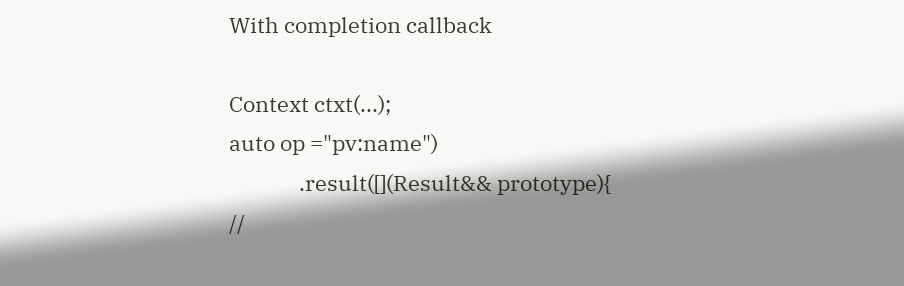With completion callback

Context ctxt(...);
auto op ="pv:name")
              .result([](Result&& prototype){
//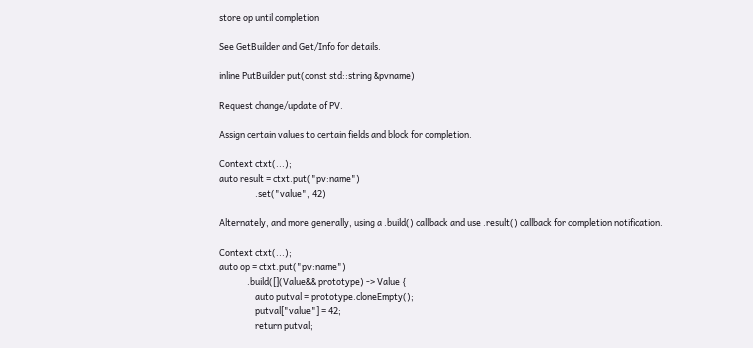store op until completion

See GetBuilder and Get/Info for details.

inline PutBuilder put(const std::string &pvname)

Request change/update of PV.

Assign certain values to certain fields and block for completion.

Context ctxt(...);
auto result = ctxt.put("pv:name")
                  .set("value", 42)

Alternately, and more generally, using a .build() callback and use .result() callback for completion notification.

Context ctxt(...);
auto op = ctxt.put("pv:name")
              .build([](Value&& prototype) -> Value {
                  auto putval = prototype.cloneEmpty();
                  putval["value"] = 42;
                  return putval;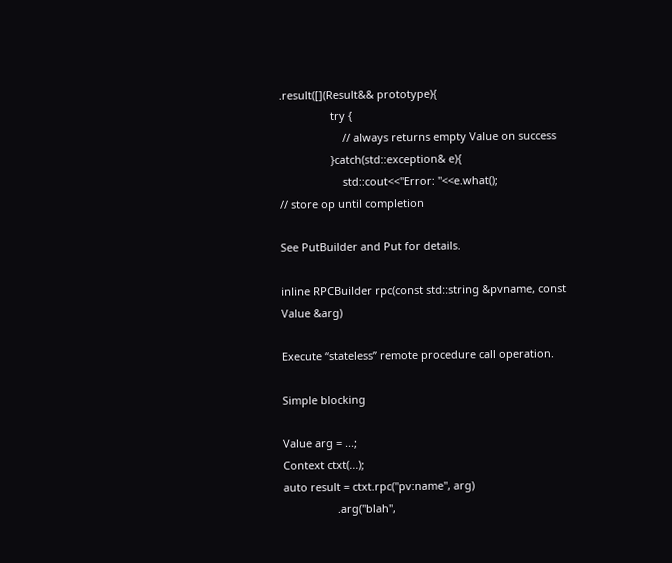.result([](Result&& prototype){
                 try {
                     // always returns empty Value on success
                 }catch(std::exception& e){
                     std::cout<<"Error: "<<e.what();
// store op until completion

See PutBuilder and Put for details.

inline RPCBuilder rpc(const std::string &pvname, const Value &arg)

Execute “stateless” remote procedure call operation.

Simple blocking

Value arg = ...;
Context ctxt(...);
auto result = ctxt.rpc("pv:name", arg)
                  .arg("blah",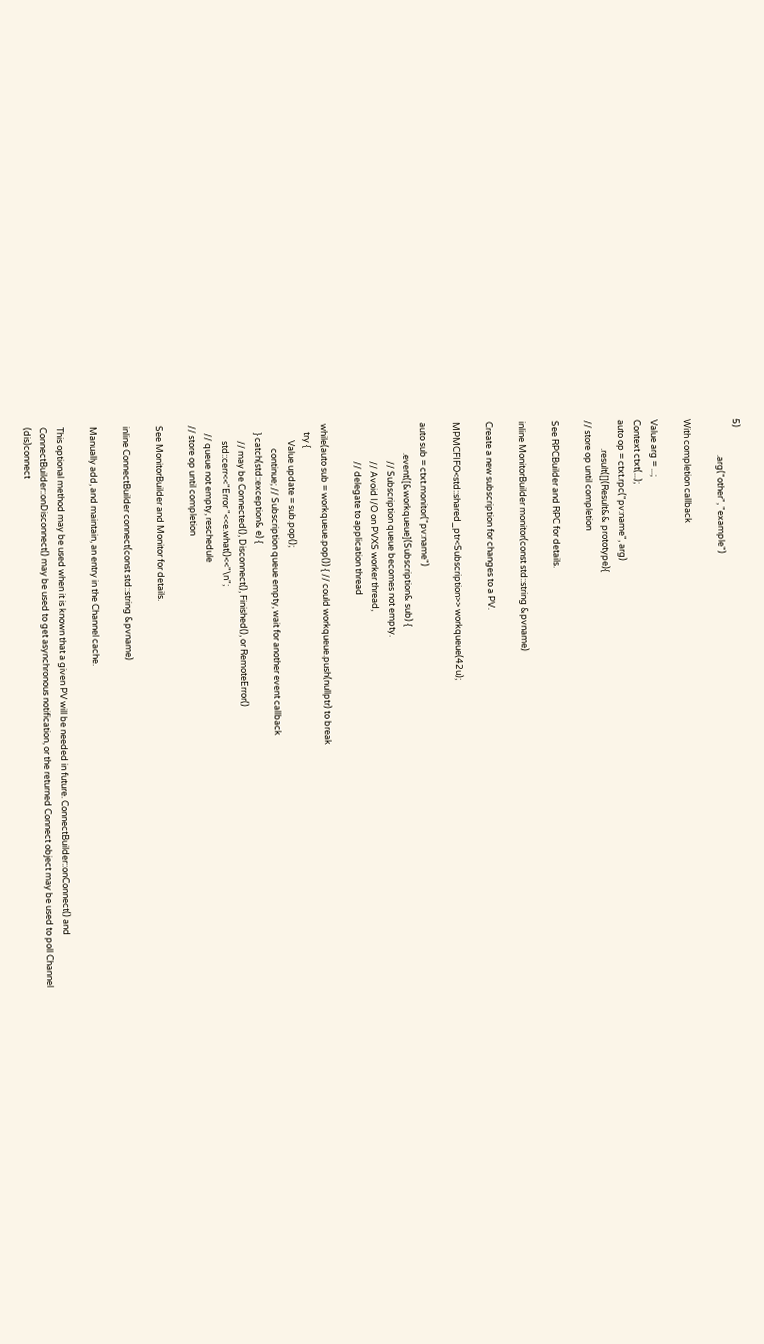5)
                  .arg("other", "example")

With completion callback

Value arg = ...;
Context ctxt(...);
auto op = ctxt.rpc("pv:name", arg)
              .result([](Result&& prototype){
// store op until completion

See RPCBuilder and RPC for details.

inline MonitorBuilder monitor(const std::string &pvname)

Create a new subscription for changes to a PV.

MPMCFIFO<std::shared_ptr<Subscription>> workqueue(42u);

auto sub = ctxt.monitor("pv:name")
               .event([&workqueue](Subscription& sub) {
                   // Subscription queue becomes not empty.
                   // Avoid I/O on PVXS worker thread,
                   // delegate to application thread

while(auto sub = workqueue.pop()) { // could workqueue.push(nullptr) to break
    try {
        Value update = sub.pop();
            continue; // Subscription queue empty, wait for another event callback
    } catch(std::exception& e) {
        // may be Connected(), Disconnect(), Finished(), or RemoteError()
        std::cerr<<"Error "<<e.what()<<"\n";
    // queue not empty, reschedule
// store op until completion

See MonitorBuilder and Monitor for details.

inline ConnectBuilder connect(const std::string &pvname)

Manually add, and maintain, an entry in the Channel cache.

This optional method may be used when it is known that a given PV will be needed in future. ConnectBuilder::onConnect() and ConnectBuilder::onDisconnect() may be used to get asynchronous notification, or the returned Connect object may be used to poll Channel (dis)connect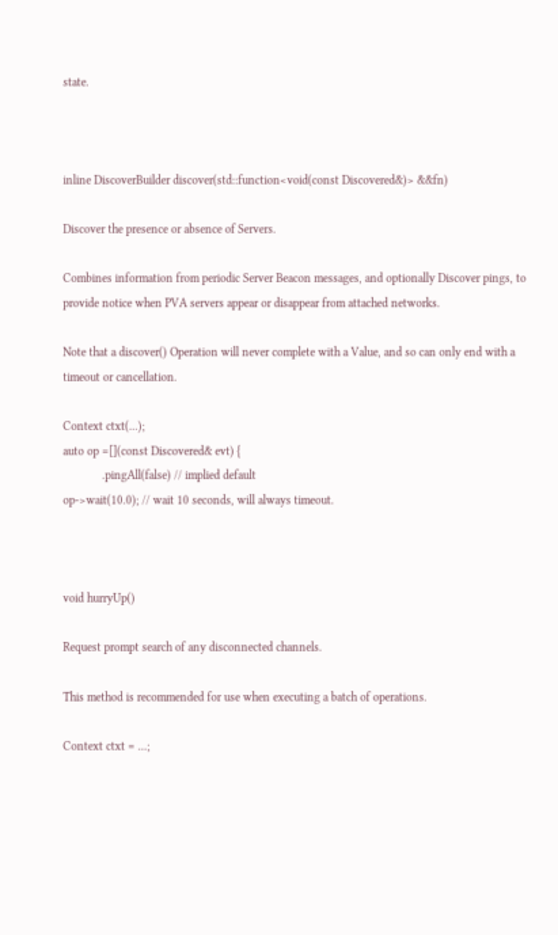state.



inline DiscoverBuilder discover(std::function<void(const Discovered&)> &&fn)

Discover the presence or absence of Servers.

Combines information from periodic Server Beacon messages, and optionally Discover pings, to provide notice when PVA servers appear or disappear from attached networks.

Note that a discover() Operation will never complete with a Value, and so can only end with a timeout or cancellation.

Context ctxt(...);
auto op =[](const Discovered& evt) {
             .pingAll(false) // implied default
op->wait(10.0); // wait 10 seconds, will always timeout.



void hurryUp()

Request prompt search of any disconnected channels.

This method is recommended for use when executing a batch of operations.

Context ctxt = ...;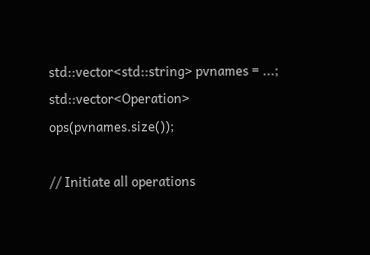std::vector<std::string> pvnames = ...;
std::vector<Operation> ops(pvnames.size());

// Initiate all operations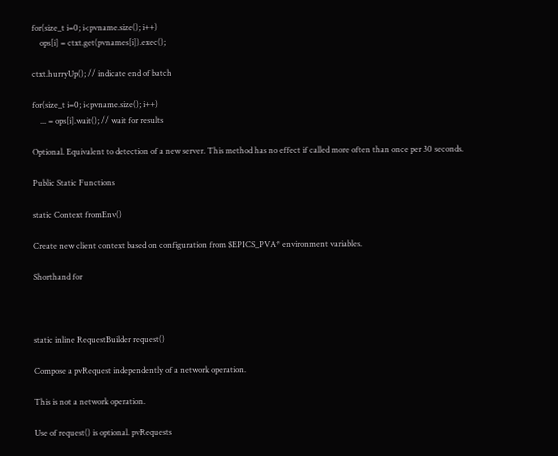for(size_t i=0; i<pvname.size(); i++)
    ops[i] = ctxt.get(pvnames[i]).exec();

ctxt.hurryUp(); // indicate end of batch

for(size_t i=0; i<pvname.size(); i++)
    ... = ops[i].wait(); // wait for results

Optional. Equivalent to detection of a new server. This method has no effect if called more often than once per 30 seconds.

Public Static Functions

static Context fromEnv()

Create new client context based on configuration from $EPICS_PVA* environment variables.

Shorthand for



static inline RequestBuilder request()

Compose a pvRequest independently of a network operation.

This is not a network operation.

Use of request() is optional. pvRequests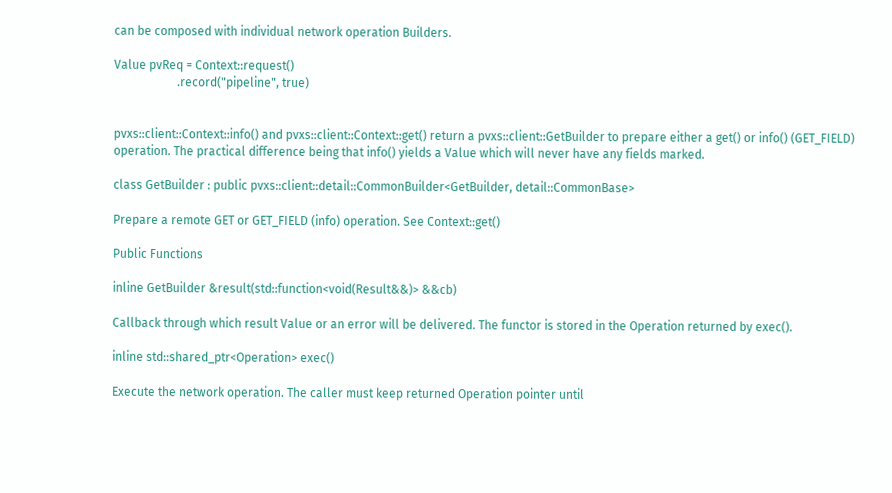can be composed with individual network operation Builders.

Value pvReq = Context::request()
                     .record("pipeline", true)


pvxs::client::Context::info() and pvxs::client::Context::get() return a pvxs::client::GetBuilder to prepare either a get() or info() (GET_FIELD) operation. The practical difference being that info() yields a Value which will never have any fields marked.

class GetBuilder : public pvxs::client::detail::CommonBuilder<GetBuilder, detail::CommonBase>

Prepare a remote GET or GET_FIELD (info) operation. See Context::get()

Public Functions

inline GetBuilder &result(std::function<void(Result&&)> &&cb)

Callback through which result Value or an error will be delivered. The functor is stored in the Operation returned by exec().

inline std::shared_ptr<Operation> exec()

Execute the network operation. The caller must keep returned Operation pointer until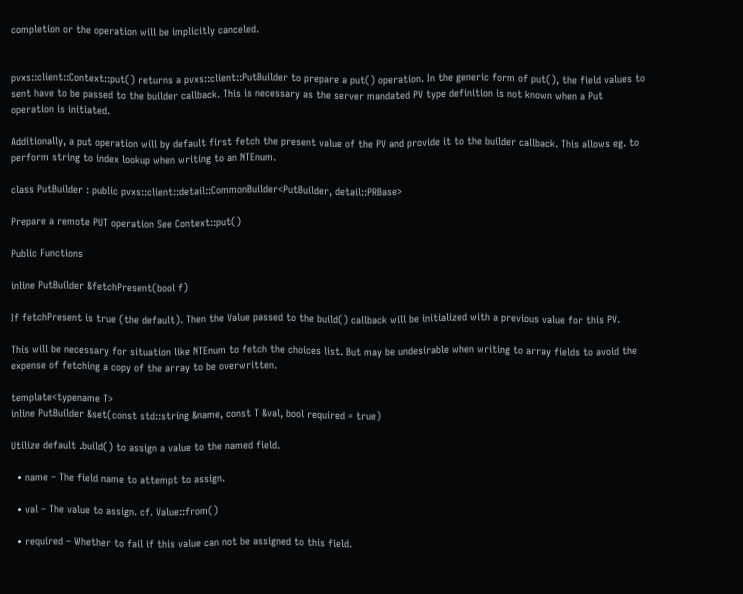completion or the operation will be implicitly canceled.


pvxs::client::Context::put() returns a pvxs::client::PutBuilder to prepare a put() operation. In the generic form of put(), the field values to sent have to be passed to the builder callback. This is necessary as the server mandated PV type definition is not known when a Put operation is initiated.

Additionally, a put operation will by default first fetch the present value of the PV and provide it to the builder callback. This allows eg. to perform string to index lookup when writing to an NTEnum.

class PutBuilder : public pvxs::client::detail::CommonBuilder<PutBuilder, detail::PRBase>

Prepare a remote PUT operation See Context::put()

Public Functions

inline PutBuilder &fetchPresent(bool f)

If fetchPresent is true (the default). Then the Value passed to the build() callback will be initialized with a previous value for this PV.

This will be necessary for situation like NTEnum to fetch the choices list. But may be undesirable when writing to array fields to avoid the expense of fetching a copy of the array to be overwritten.

template<typename T>
inline PutBuilder &set(const std::string &name, const T &val, bool required = true)

Utilize default .build() to assign a value to the named field.

  • name – The field name to attempt to assign.

  • val – The value to assign. cf. Value::from()

  • required – Whether to fail if this value can not be assigned to this field.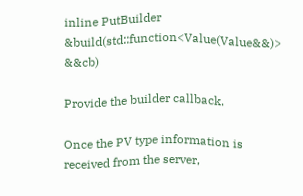inline PutBuilder &build(std::function<Value(Value&&)> &&cb)

Provide the builder callback.

Once the PV type information is received from the server,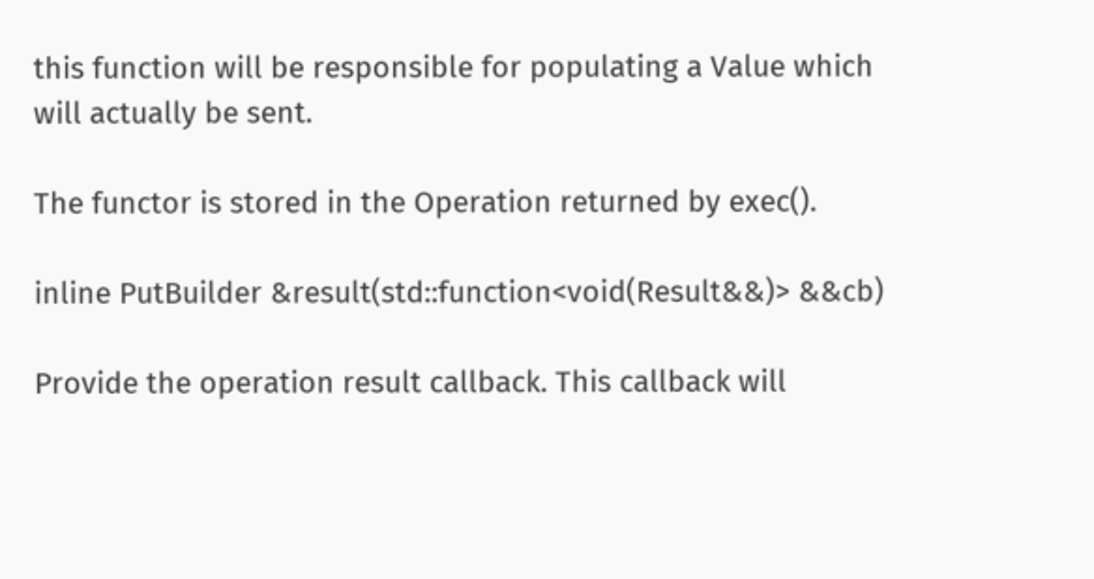this function will be responsible for populating a Value which will actually be sent.

The functor is stored in the Operation returned by exec().

inline PutBuilder &result(std::function<void(Result&&)> &&cb)

Provide the operation result callback. This callback will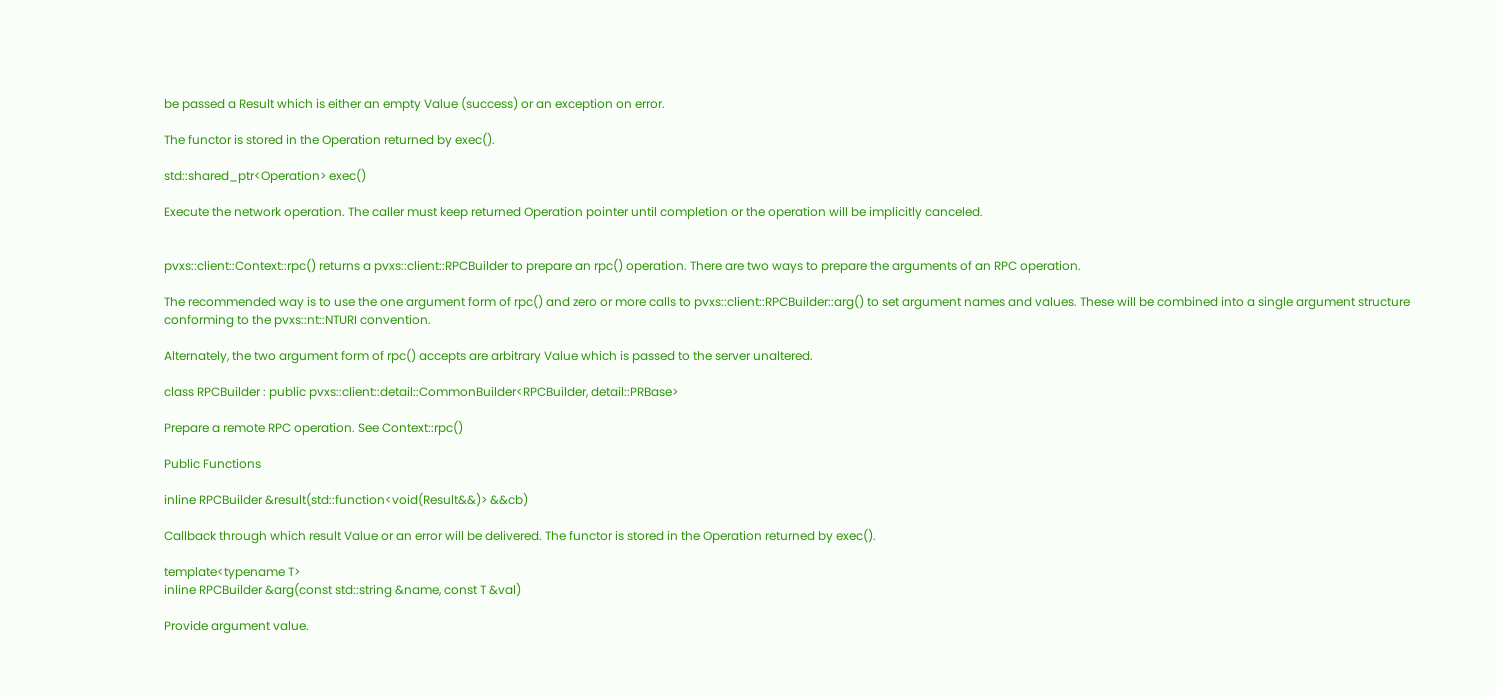be passed a Result which is either an empty Value (success) or an exception on error.

The functor is stored in the Operation returned by exec().

std::shared_ptr<Operation> exec()

Execute the network operation. The caller must keep returned Operation pointer until completion or the operation will be implicitly canceled.


pvxs::client::Context::rpc() returns a pvxs::client::RPCBuilder to prepare an rpc() operation. There are two ways to prepare the arguments of an RPC operation.

The recommended way is to use the one argument form of rpc() and zero or more calls to pvxs::client::RPCBuilder::arg() to set argument names and values. These will be combined into a single argument structure conforming to the pvxs::nt::NTURI convention.

Alternately, the two argument form of rpc() accepts are arbitrary Value which is passed to the server unaltered.

class RPCBuilder : public pvxs::client::detail::CommonBuilder<RPCBuilder, detail::PRBase>

Prepare a remote RPC operation. See Context::rpc()

Public Functions

inline RPCBuilder &result(std::function<void(Result&&)> &&cb)

Callback through which result Value or an error will be delivered. The functor is stored in the Operation returned by exec().

template<typename T>
inline RPCBuilder &arg(const std::string &name, const T &val)

Provide argument value.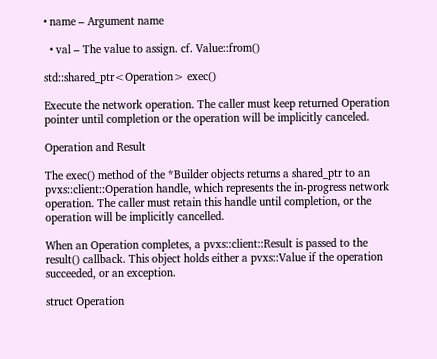• name – Argument name

  • val – The value to assign. cf. Value::from()

std::shared_ptr<Operation> exec()

Execute the network operation. The caller must keep returned Operation pointer until completion or the operation will be implicitly canceled.

Operation and Result

The exec() method of the *Builder objects returns a shared_ptr to an pvxs::client::Operation handle, which represents the in-progress network operation. The caller must retain this handle until completion, or the operation will be implicitly cancelled.

When an Operation completes, a pvxs::client::Result is passed to the result() callback. This object holds either a pvxs::Value if the operation succeeded, or an exception.

struct Operation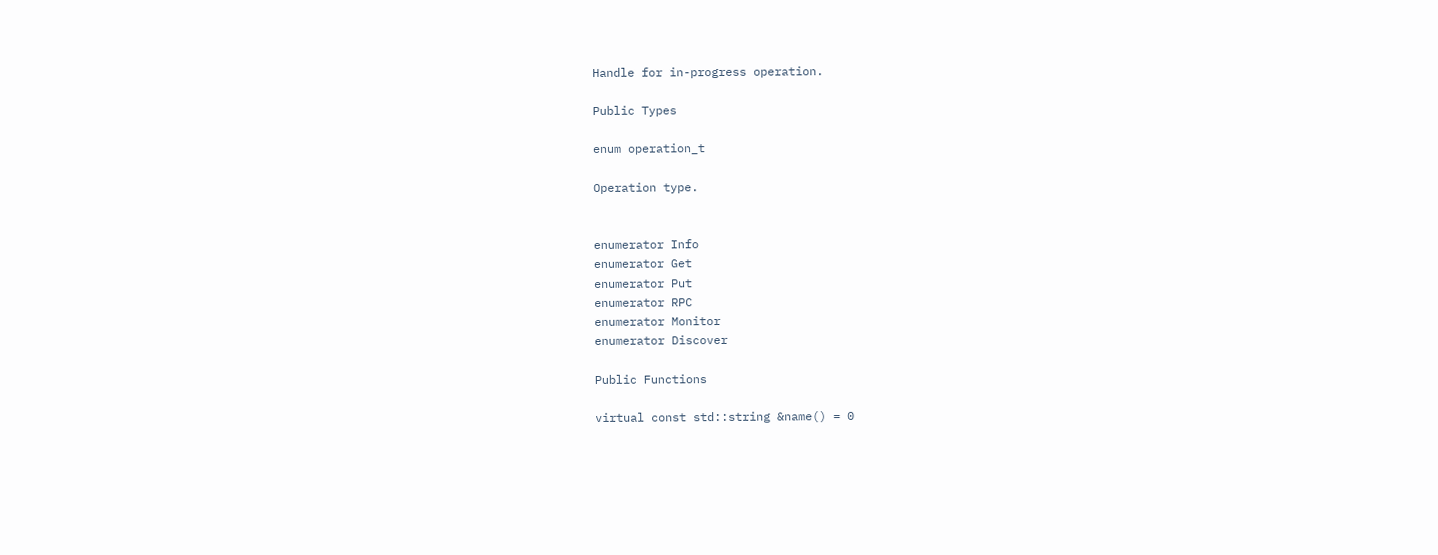Handle for in-progress operation.

Public Types

enum operation_t

Operation type.


enumerator Info
enumerator Get
enumerator Put
enumerator RPC
enumerator Monitor
enumerator Discover

Public Functions

virtual const std::string &name() = 0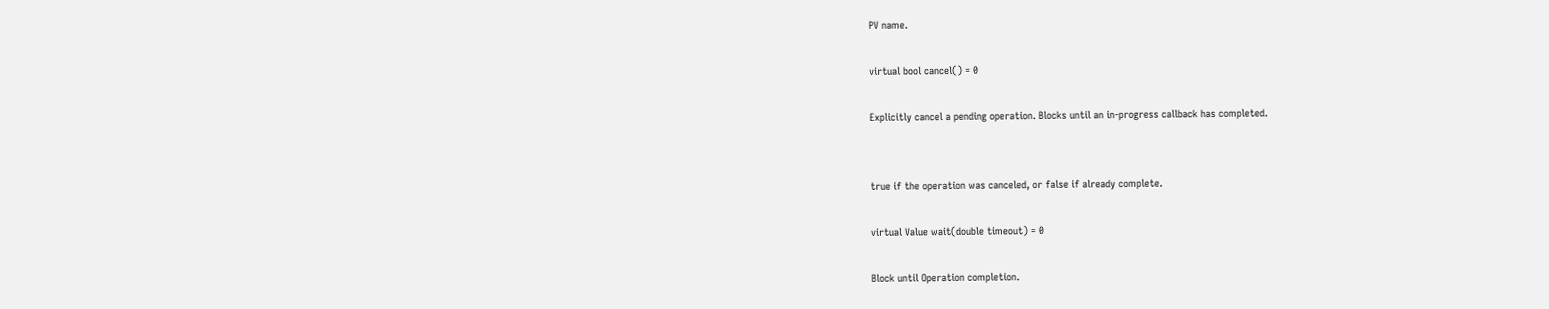PV name.

virtual bool cancel() = 0

Explicitly cancel a pending operation. Blocks until an in-progress callback has completed.


true if the operation was canceled, or false if already complete.

virtual Value wait(double timeout) = 0

Block until Operation completion.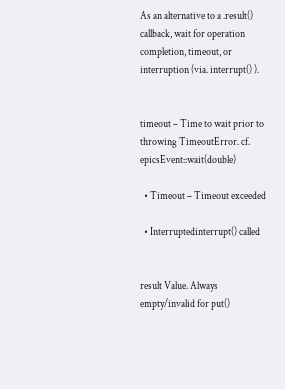As an alternative to a .result() callback, wait for operation completion, timeout, or interruption (via. interrupt() ).


timeout – Time to wait prior to throwing TimeoutError. cf. epicsEvent::wait(double)

  • Timeout – Timeout exceeded

  • Interruptedinterrupt() called


result Value. Always empty/invalid for put()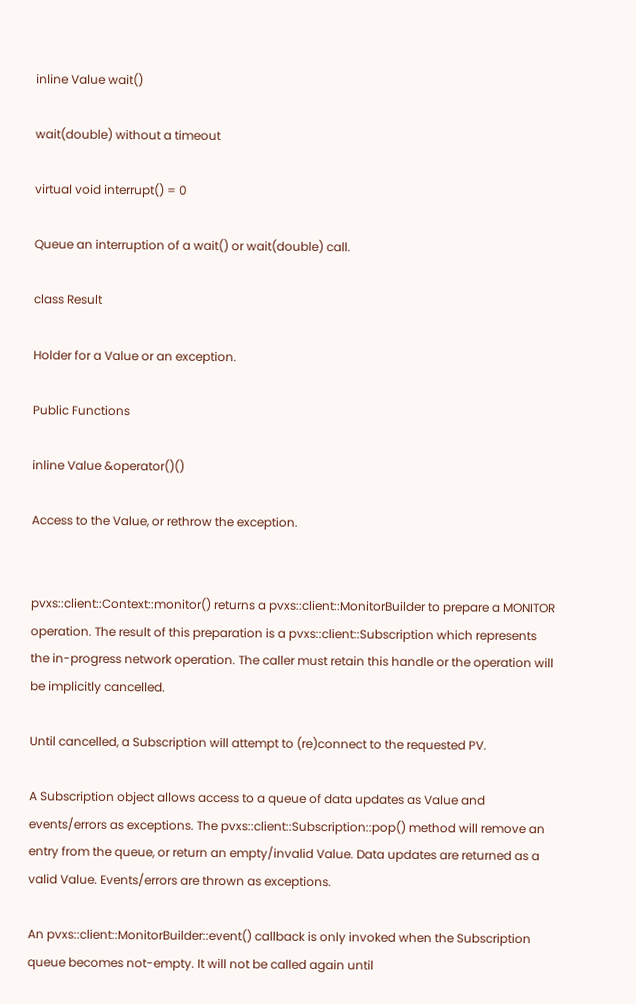inline Value wait()

wait(double) without a timeout

virtual void interrupt() = 0

Queue an interruption of a wait() or wait(double) call.

class Result

Holder for a Value or an exception.

Public Functions

inline Value &operator()()

Access to the Value, or rethrow the exception.


pvxs::client::Context::monitor() returns a pvxs::client::MonitorBuilder to prepare a MONITOR operation. The result of this preparation is a pvxs::client::Subscription which represents the in-progress network operation. The caller must retain this handle or the operation will be implicitly cancelled.

Until cancelled, a Subscription will attempt to (re)connect to the requested PV.

A Subscription object allows access to a queue of data updates as Value and events/errors as exceptions. The pvxs::client::Subscription::pop() method will remove an entry from the queue, or return an empty/invalid Value. Data updates are returned as a valid Value. Events/errors are thrown as exceptions.

An pvxs::client::MonitorBuilder::event() callback is only invoked when the Subscription queue becomes not-empty. It will not be called again until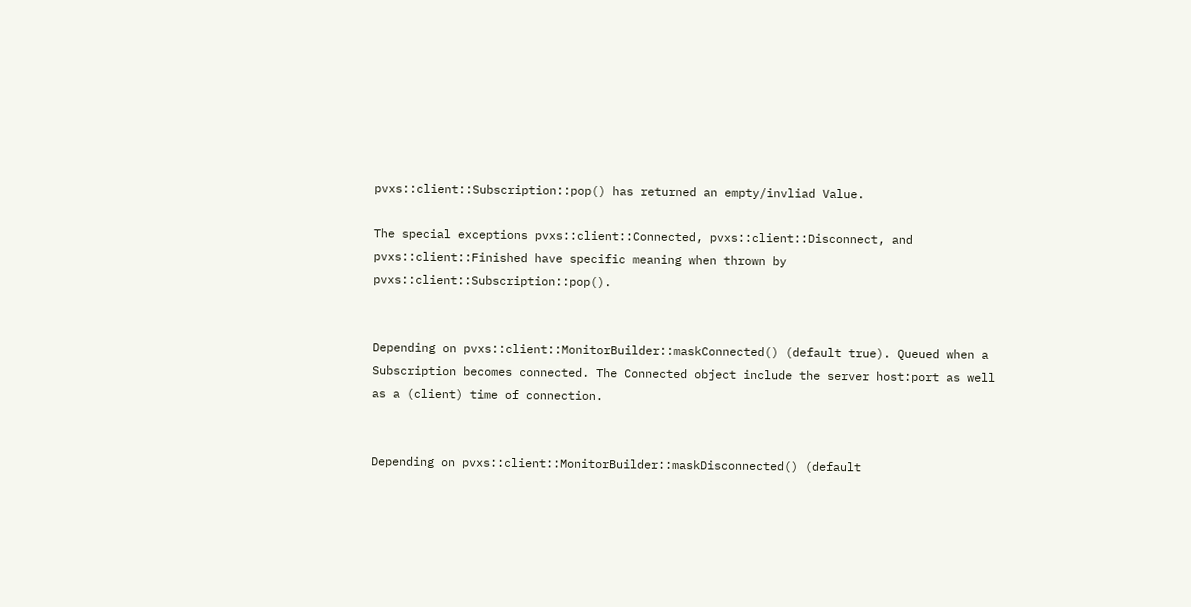pvxs::client::Subscription::pop() has returned an empty/invliad Value.

The special exceptions pvxs::client::Connected, pvxs::client::Disconnect, and pvxs::client::Finished have specific meaning when thrown by pvxs::client::Subscription::pop().


Depending on pvxs::client::MonitorBuilder::maskConnected() (default true). Queued when a Subscription becomes connected. The Connected object include the server host:port as well as a (client) time of connection.


Depending on pvxs::client::MonitorBuilder::maskDisconnected() (default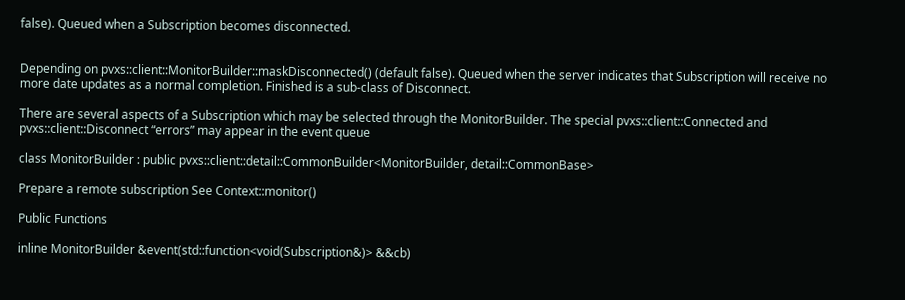false). Queued when a Subscription becomes disconnected.


Depending on pvxs::client::MonitorBuilder::maskDisconnected() (default false). Queued when the server indicates that Subscription will receive no more date updates as a normal completion. Finished is a sub-class of Disconnect.

There are several aspects of a Subscription which may be selected through the MonitorBuilder. The special pvxs::client::Connected and pvxs::client::Disconnect “errors” may appear in the event queue

class MonitorBuilder : public pvxs::client::detail::CommonBuilder<MonitorBuilder, detail::CommonBase>

Prepare a remote subscription See Context::monitor()

Public Functions

inline MonitorBuilder &event(std::function<void(Subscription&)> &&cb)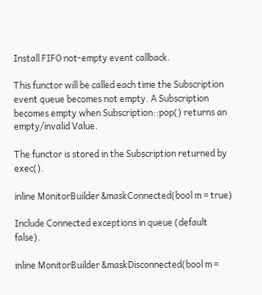Install FIFO not-empty event callback.

This functor will be called each time the Subscription event queue becomes not empty. A Subscription becomes empty when Subscription::pop() returns an empty/invalid Value.

The functor is stored in the Subscription returned by exec().

inline MonitorBuilder &maskConnected(bool m = true)

Include Connected exceptions in queue (default false).

inline MonitorBuilder &maskDisconnected(bool m =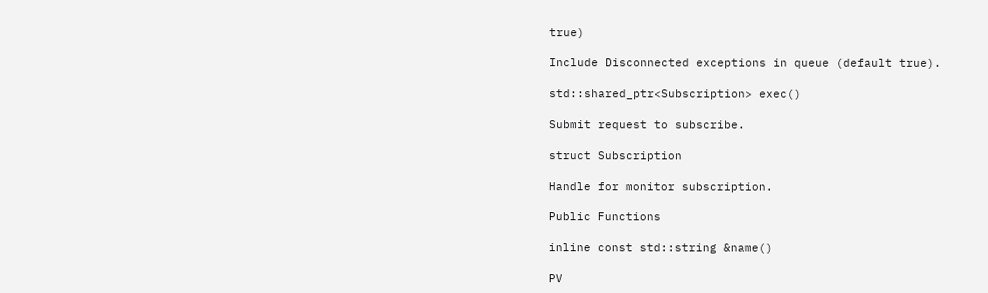true)

Include Disconnected exceptions in queue (default true).

std::shared_ptr<Subscription> exec()

Submit request to subscribe.

struct Subscription

Handle for monitor subscription.

Public Functions

inline const std::string &name()

PV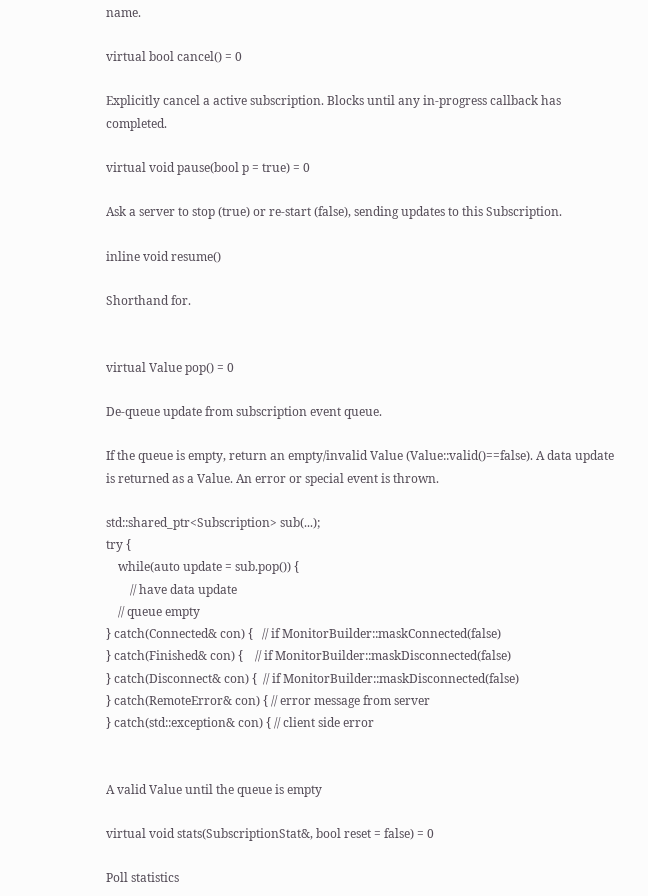name.

virtual bool cancel() = 0

Explicitly cancel a active subscription. Blocks until any in-progress callback has completed.

virtual void pause(bool p = true) = 0

Ask a server to stop (true) or re-start (false), sending updates to this Subscription.

inline void resume()

Shorthand for.


virtual Value pop() = 0

De-queue update from subscription event queue.

If the queue is empty, return an empty/invalid Value (Value::valid()==false). A data update is returned as a Value. An error or special event is thrown.

std::shared_ptr<Subscription> sub(...);
try {
    while(auto update = sub.pop()) {
        // have data update
    // queue empty
} catch(Connected& con) {   // if MonitorBuilder::maskConnected(false)
} catch(Finished& con) {    // if MonitorBuilder::maskDisconnected(false)
} catch(Disconnect& con) {  // if MonitorBuilder::maskDisconnected(false)
} catch(RemoteError& con) { // error message from server
} catch(std::exception& con) { // client side error


A valid Value until the queue is empty

virtual void stats(SubscriptionStat&, bool reset = false) = 0

Poll statistics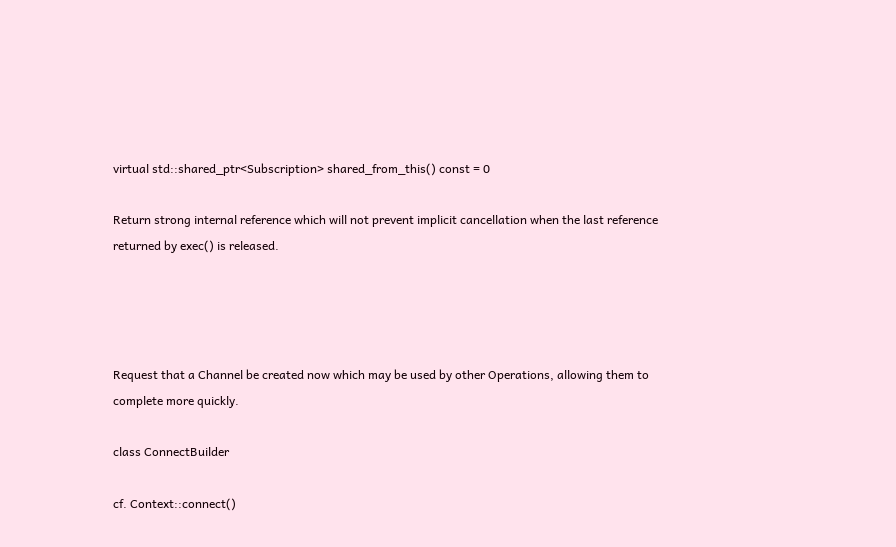virtual std::shared_ptr<Subscription> shared_from_this() const = 0

Return strong internal reference which will not prevent implicit cancellation when the last reference returned by exec() is released.




Request that a Channel be created now which may be used by other Operations, allowing them to complete more quickly.

class ConnectBuilder

cf. Context::connect()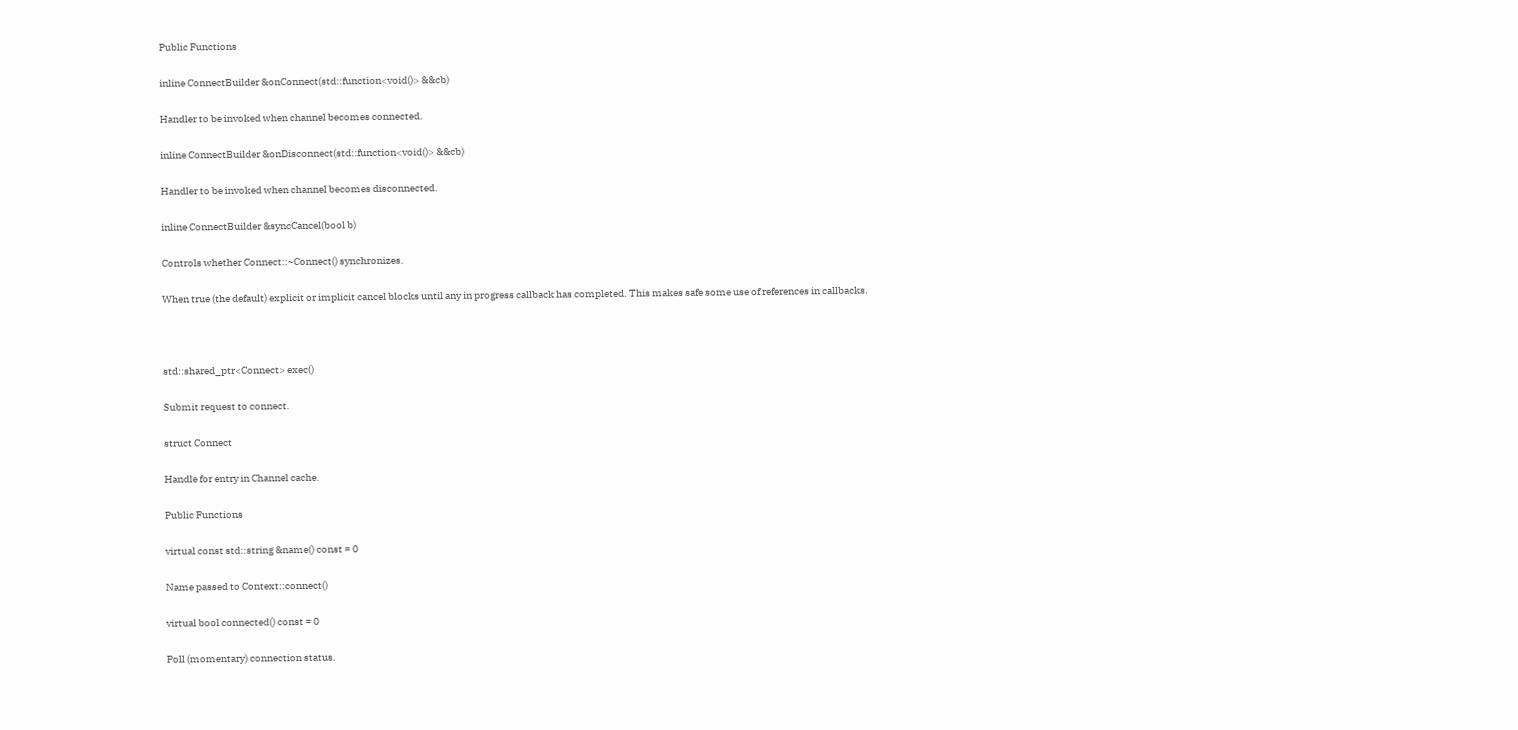Public Functions

inline ConnectBuilder &onConnect(std::function<void()> &&cb)

Handler to be invoked when channel becomes connected.

inline ConnectBuilder &onDisconnect(std::function<void()> &&cb)

Handler to be invoked when channel becomes disconnected.

inline ConnectBuilder &syncCancel(bool b)

Controls whether Connect::~Connect() synchronizes.

When true (the default) explicit or implicit cancel blocks until any in progress callback has completed. This makes safe some use of references in callbacks.



std::shared_ptr<Connect> exec()

Submit request to connect.

struct Connect

Handle for entry in Channel cache.

Public Functions

virtual const std::string &name() const = 0

Name passed to Context::connect()

virtual bool connected() const = 0

Poll (momentary) connection status.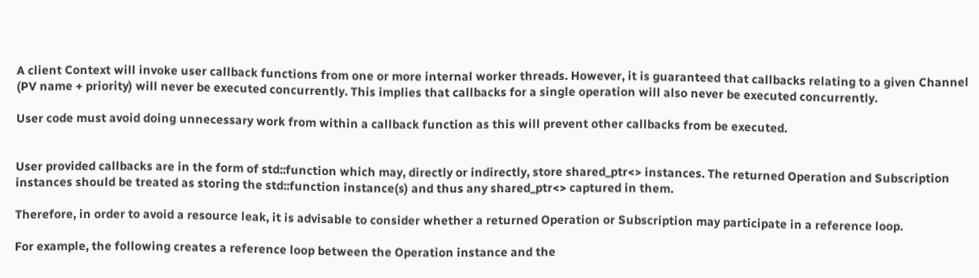A client Context will invoke user callback functions from one or more internal worker threads. However, it is guaranteed that callbacks relating to a given Channel (PV name + priority) will never be executed concurrently. This implies that callbacks for a single operation will also never be executed concurrently.

User code must avoid doing unnecessary work from within a callback function as this will prevent other callbacks from be executed.


User provided callbacks are in the form of std::function which may, directly or indirectly, store shared_ptr<> instances. The returned Operation and Subscription instances should be treated as storing the std::function instance(s) and thus any shared_ptr<> captured in them.

Therefore, in order to avoid a resource leak, it is advisable to consider whether a returned Operation or Subscription may participate in a reference loop.

For example, the following creates a reference loop between the Operation instance and the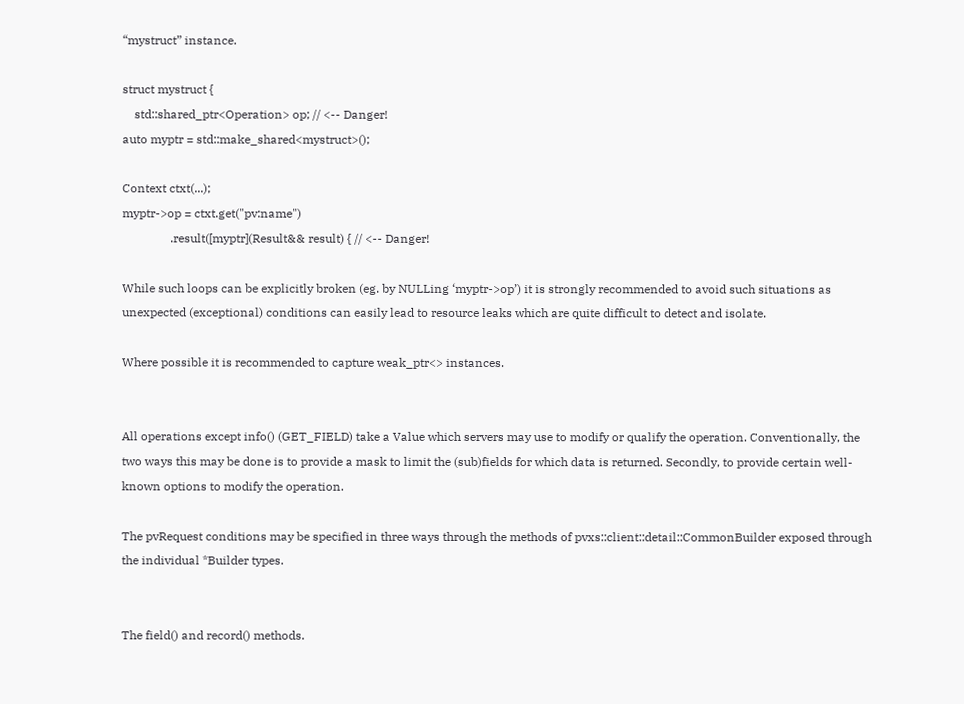“mystruct” instance.

struct mystruct {
    std::shared_ptr<Operation> op; // <-- Danger!
auto myptr = std::make_shared<mystruct>();

Context ctxt(...);
myptr->op = ctxt.get("pv:name")
                .result([myptr](Result&& result) { // <-- Danger!

While such loops can be explicitly broken (eg. by NULLing ‘myptr->op’) it is strongly recommended to avoid such situations as unexpected (exceptional) conditions can easily lead to resource leaks which are quite difficult to detect and isolate.

Where possible it is recommended to capture weak_ptr<> instances.


All operations except info() (GET_FIELD) take a Value which servers may use to modify or qualify the operation. Conventionally, the two ways this may be done is to provide a mask to limit the (sub)fields for which data is returned. Secondly, to provide certain well-known options to modify the operation.

The pvRequest conditions may be specified in three ways through the methods of pvxs::client::detail::CommonBuilder exposed through the individual *Builder types.


The field() and record() methods.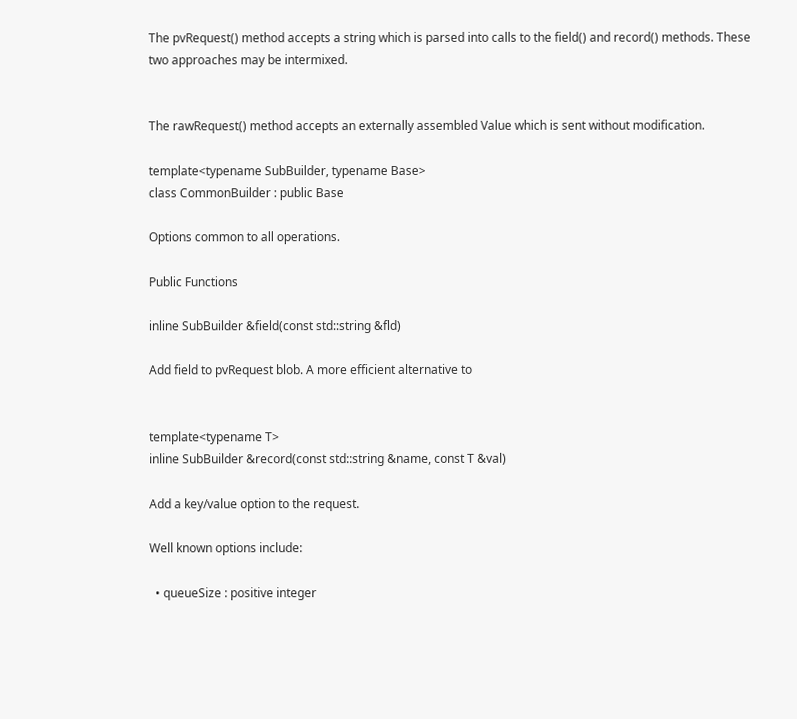The pvRequest() method accepts a string which is parsed into calls to the field() and record() methods. These two approaches may be intermixed.


The rawRequest() method accepts an externally assembled Value which is sent without modification.

template<typename SubBuilder, typename Base>
class CommonBuilder : public Base

Options common to all operations.

Public Functions

inline SubBuilder &field(const std::string &fld)

Add field to pvRequest blob. A more efficient alternative to


template<typename T>
inline SubBuilder &record(const std::string &name, const T &val)

Add a key/value option to the request.

Well known options include:

  • queueSize : positive integer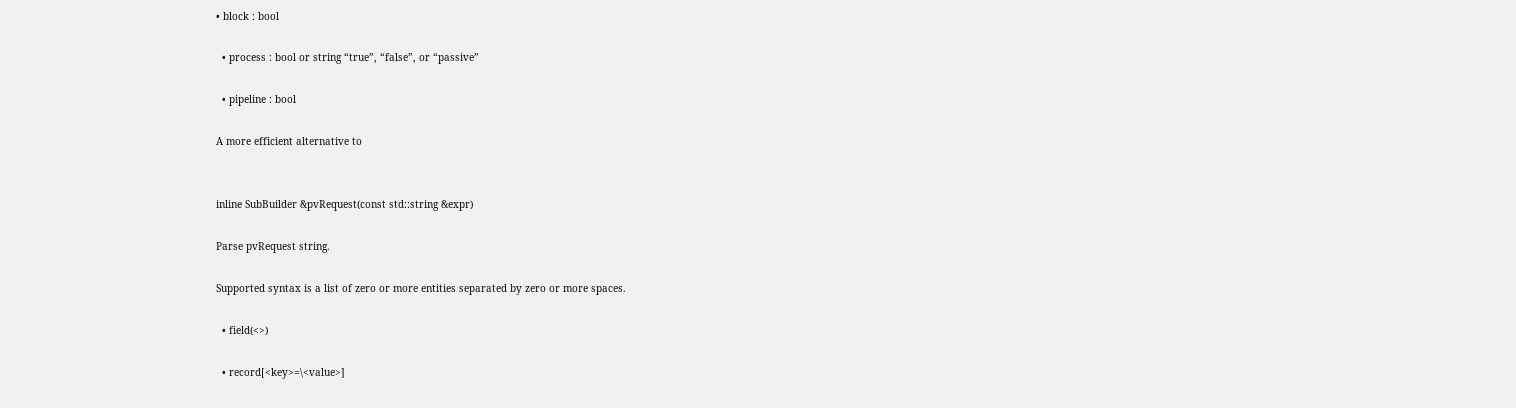• block : bool

  • process : bool or string “true”, “false”, or “passive”

  • pipeline : bool

A more efficient alternative to


inline SubBuilder &pvRequest(const std::string &expr)

Parse pvRequest string.

Supported syntax is a list of zero or more entities separated by zero or more spaces.

  • field(<>)

  • record[<key>=\<value>]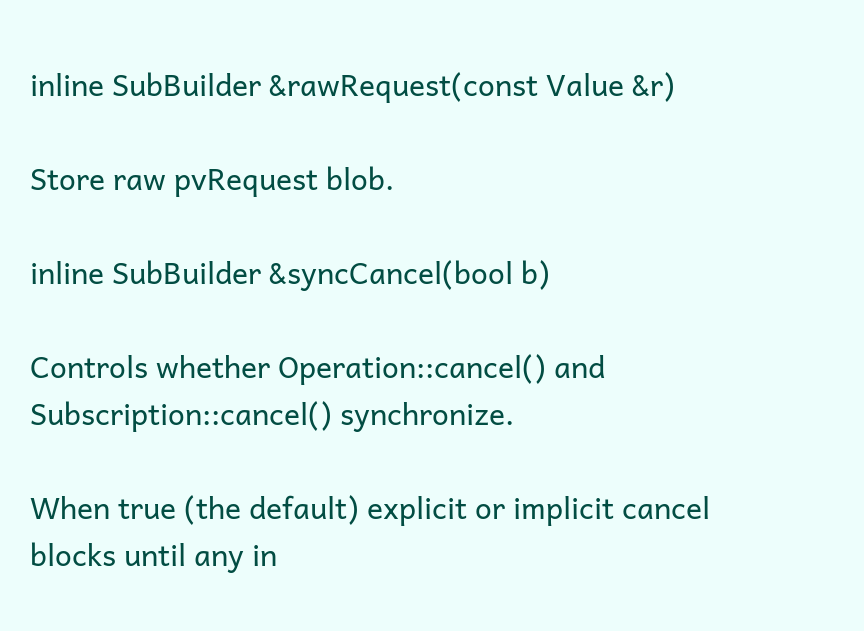inline SubBuilder &rawRequest(const Value &r)

Store raw pvRequest blob.

inline SubBuilder &syncCancel(bool b)

Controls whether Operation::cancel() and Subscription::cancel() synchronize.

When true (the default) explicit or implicit cancel blocks until any in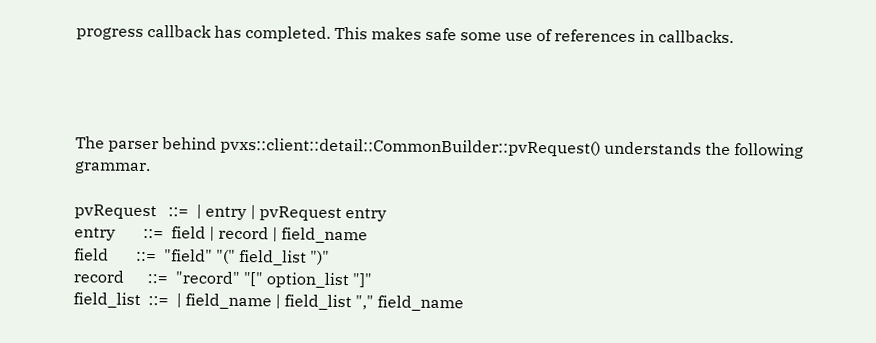progress callback has completed. This makes safe some use of references in callbacks.




The parser behind pvxs::client::detail::CommonBuilder::pvRequest() understands the following grammar.

pvRequest   ::=  | entry | pvRequest entry
entry       ::=  field | record | field_name
field       ::=  "field" "(" field_list ")"
record      ::=  "record" "[" option_list "]"
field_list  ::=  | field_name | field_list "," field_name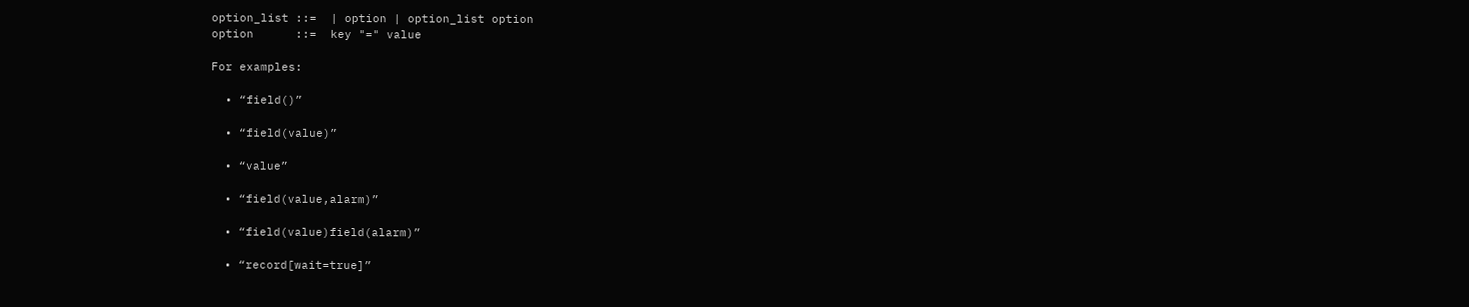option_list ::=  | option | option_list option
option      ::=  key "=" value

For examples:

  • “field()”

  • “field(value)”

  • “value”

  • “field(value,alarm)”

  • “field(value)field(alarm)”

  • “record[wait=true]”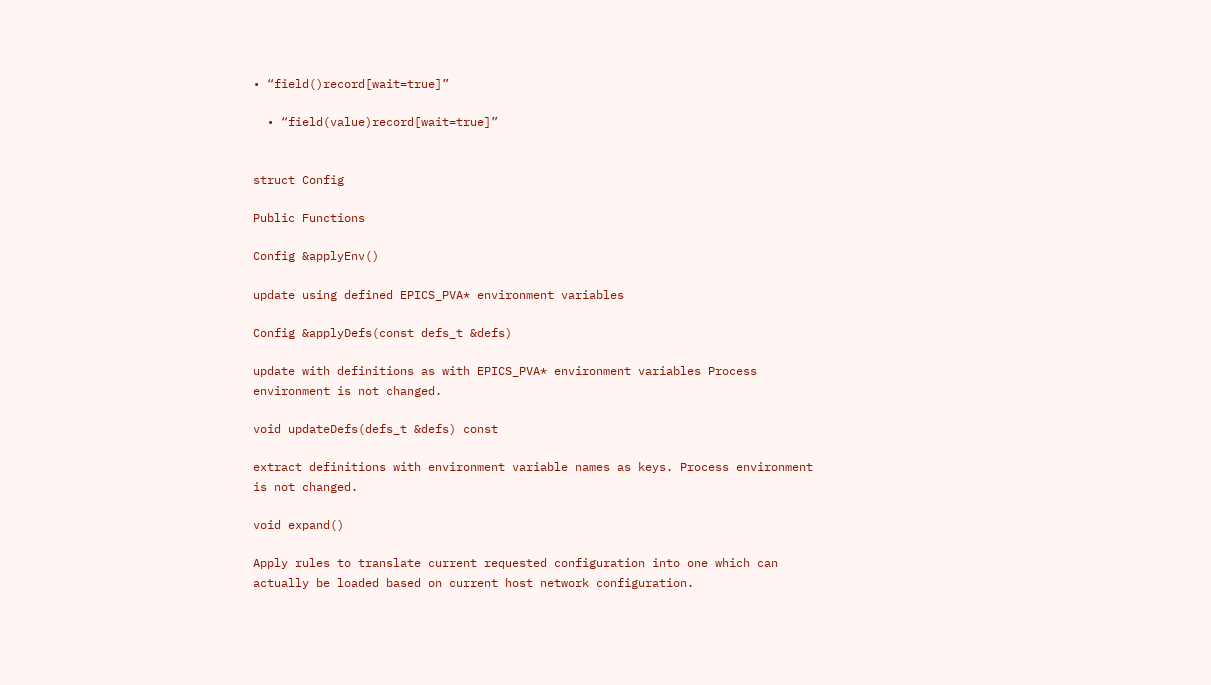• “field()record[wait=true]”

  • “field(value)record[wait=true]”


struct Config

Public Functions

Config &applyEnv()

update using defined EPICS_PVA* environment variables

Config &applyDefs(const defs_t &defs)

update with definitions as with EPICS_PVA* environment variables Process environment is not changed.

void updateDefs(defs_t &defs) const

extract definitions with environment variable names as keys. Process environment is not changed.

void expand()

Apply rules to translate current requested configuration into one which can actually be loaded based on current host network configuration.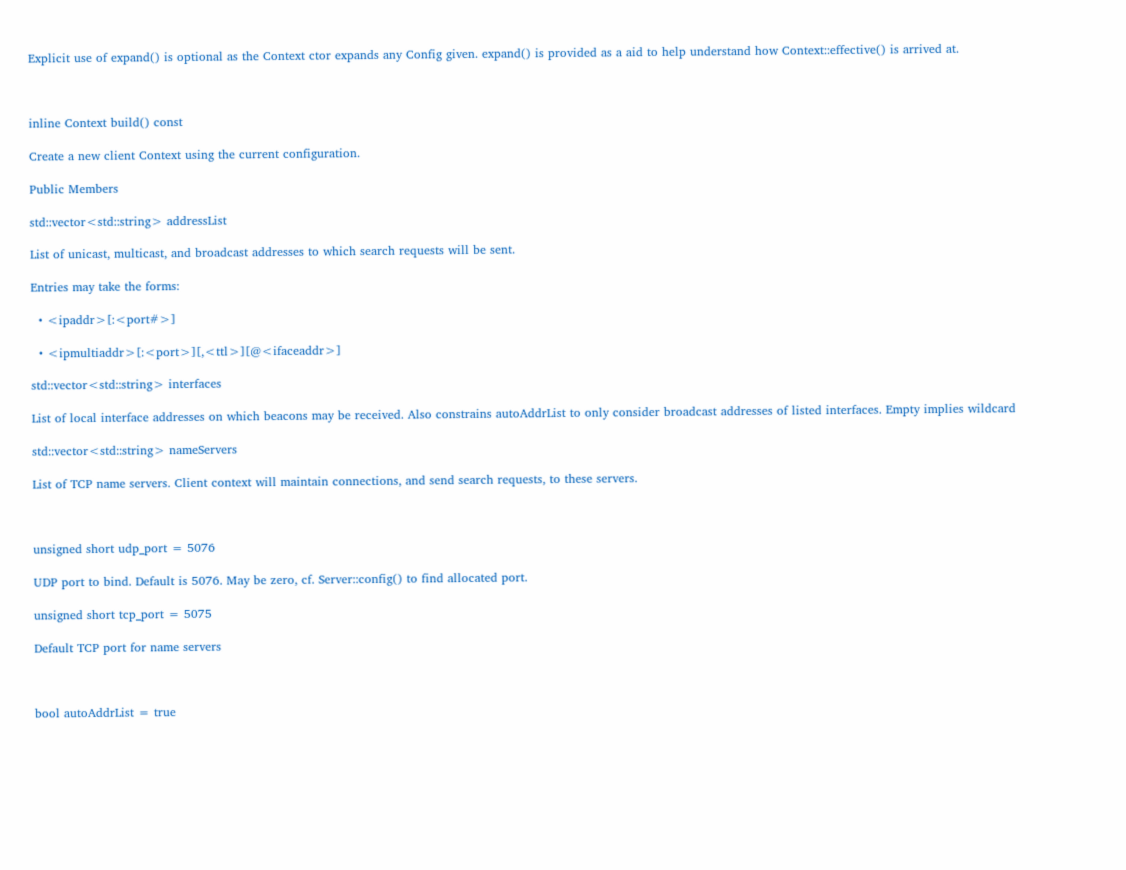Explicit use of expand() is optional as the Context ctor expands any Config given. expand() is provided as a aid to help understand how Context::effective() is arrived at.



inline Context build() const

Create a new client Context using the current configuration.

Public Members

std::vector<std::string> addressList

List of unicast, multicast, and broadcast addresses to which search requests will be sent.

Entries may take the forms:

  • <ipaddr>[:<port#>]

  • <ipmultiaddr>[:<port>][,<ttl>][@<ifaceaddr>]

std::vector<std::string> interfaces

List of local interface addresses on which beacons may be received. Also constrains autoAddrList to only consider broadcast addresses of listed interfaces. Empty implies wildcard

std::vector<std::string> nameServers

List of TCP name servers. Client context will maintain connections, and send search requests, to these servers.



unsigned short udp_port = 5076

UDP port to bind. Default is 5076. May be zero, cf. Server::config() to find allocated port.

unsigned short tcp_port = 5075

Default TCP port for name servers



bool autoAddrList = true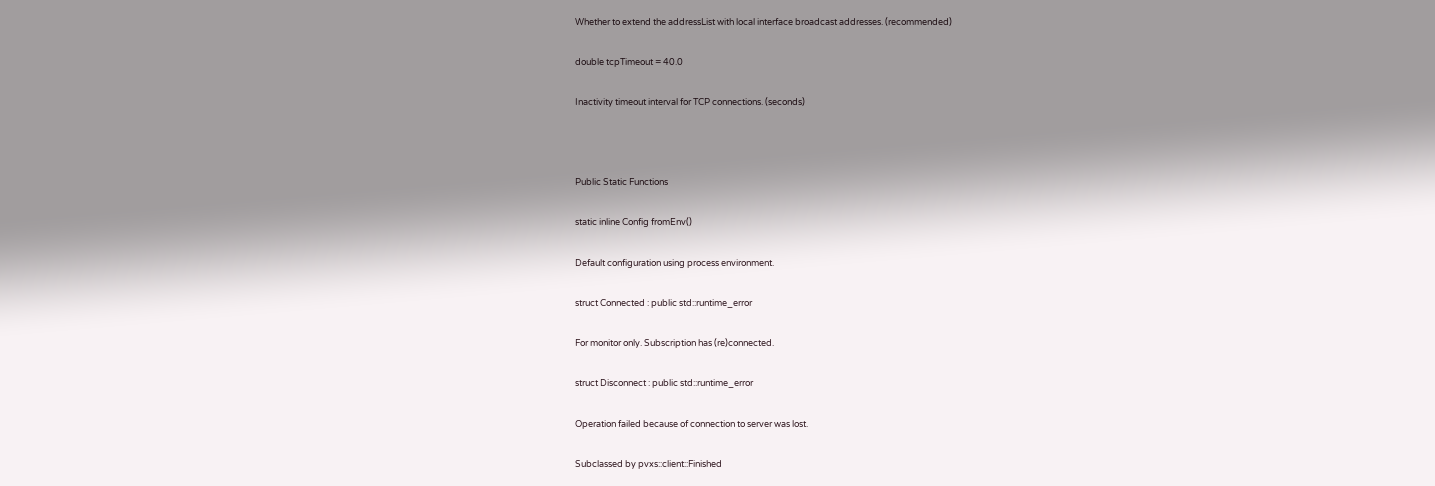Whether to extend the addressList with local interface broadcast addresses. (recommended)

double tcpTimeout = 40.0

Inactivity timeout interval for TCP connections. (seconds)



Public Static Functions

static inline Config fromEnv()

Default configuration using process environment.

struct Connected : public std::runtime_error

For monitor only. Subscription has (re)connected.

struct Disconnect : public std::runtime_error

Operation failed because of connection to server was lost.

Subclassed by pvxs::client::Finished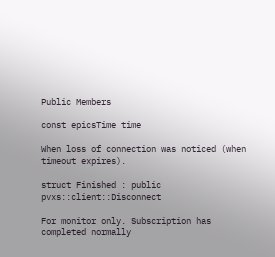Public Members

const epicsTime time

When loss of connection was noticed (when timeout expires).

struct Finished : public pvxs::client::Disconnect

For monitor only. Subscription has completed normally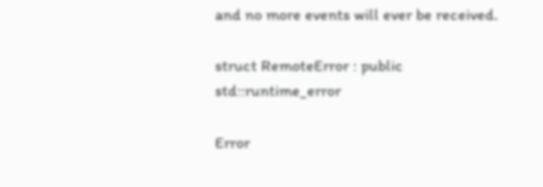and no more events will ever be received.

struct RemoteError : public std::runtime_error

Error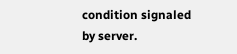condition signaled by server.